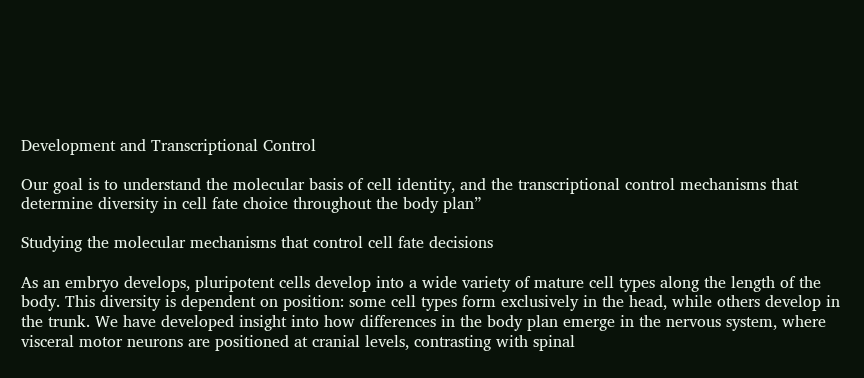Development and Transcriptional Control

Our goal is to understand the molecular basis of cell identity, and the transcriptional control mechanisms that determine diversity in cell fate choice throughout the body plan”

Studying the molecular mechanisms that control cell fate decisions

As an embryo develops, pluripotent cells develop into a wide variety of mature cell types along the length of the body. This diversity is dependent on position: some cell types form exclusively in the head, while others develop in the trunk. We have developed insight into how differences in the body plan emerge in the nervous system, where visceral motor neurons are positioned at cranial levels, contrasting with spinal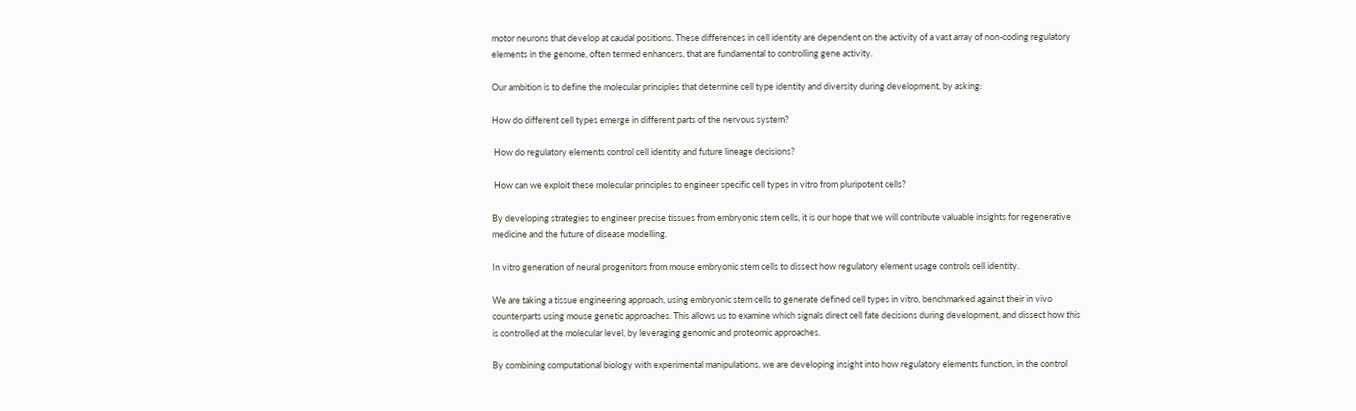motor neurons that develop at caudal positions. These differences in cell identity are dependent on the activity of a vast array of non-coding regulatory elements in the genome, often termed enhancers, that are fundamental to controlling gene activity.

Our ambition is to define the molecular principles that determine cell type identity and diversity during development, by asking:

How do different cell types emerge in different parts of the nervous system?

 How do regulatory elements control cell identity and future lineage decisions?

 How can we exploit these molecular principles to engineer specific cell types in vitro from pluripotent cells?

By developing strategies to engineer precise tissues from embryonic stem cells, it is our hope that we will contribute valuable insights for regenerative medicine and the future of disease modelling.

In vitro generation of neural progenitors from mouse embryonic stem cells to dissect how regulatory element usage controls cell identity.

We are taking a tissue engineering approach, using embryonic stem cells to generate defined cell types in vitro, benchmarked against their in vivo counterparts using mouse genetic approaches. This allows us to examine which signals direct cell fate decisions during development, and dissect how this is controlled at the molecular level, by leveraging genomic and proteomic approaches.

By combining computational biology with experimental manipulations, we are developing insight into how regulatory elements function, in the control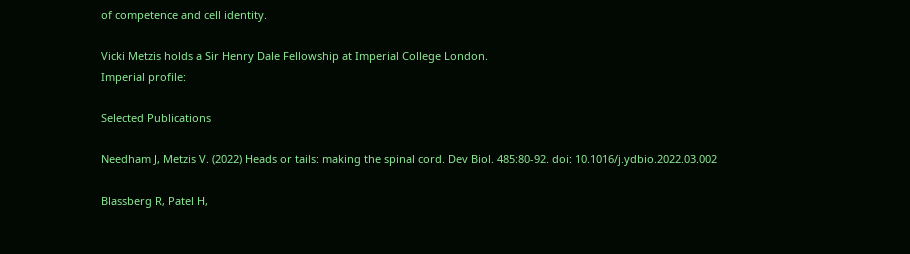of competence and cell identity.

Vicki Metzis holds a Sir Henry Dale Fellowship at Imperial College London.
Imperial profile:

Selected Publications

Needham J, Metzis V. (2022) Heads or tails: making the spinal cord. Dev Biol. 485:80-92. doi: 10.1016/j.ydbio.2022.03.002

Blassberg R, Patel H,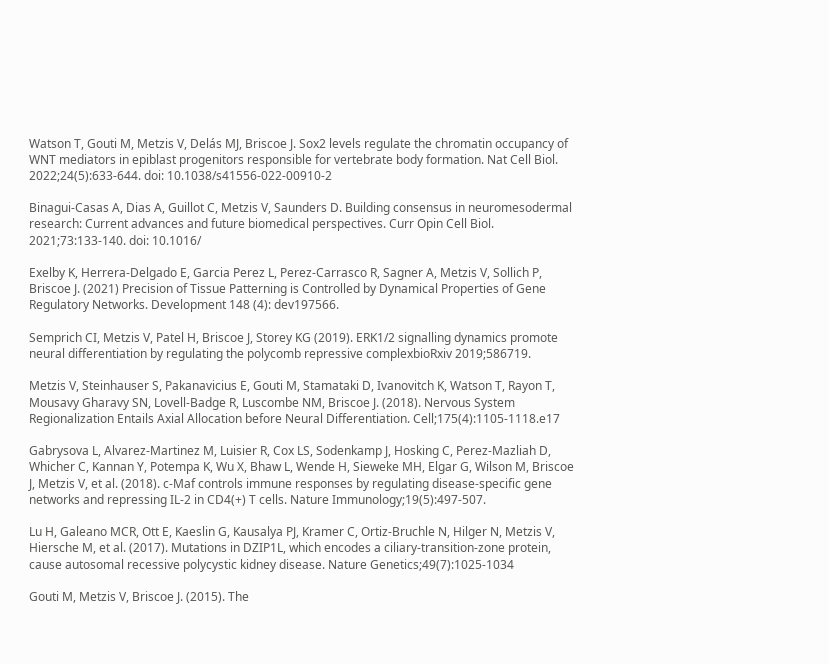Watson T, Gouti M, Metzis V, Delás MJ, Briscoe J. Sox2 levels regulate the chromatin occupancy of WNT mediators in epiblast progenitors responsible for vertebrate body formation. Nat Cell Biol. 2022;24(5):633-644. doi: 10.1038/s41556-022-00910-2

Binagui-Casas A, Dias A, Guillot C, Metzis V, Saunders D. Building consensus in neuromesodermal research: Current advances and future biomedical perspectives. Curr Opin Cell Biol. 2021;73:133-140. doi: 10.1016/

Exelby K, Herrera-Delgado E, Garcia Perez L, Perez-Carrasco R, Sagner A, Metzis V, Sollich P, Briscoe J. (2021) Precision of Tissue Patterning is Controlled by Dynamical Properties of Gene Regulatory Networks. Development 148 (4): dev197566.

Semprich CI, Metzis V, Patel H, Briscoe J, Storey KG (2019). ERK1/2 signalling dynamics promote neural differentiation by regulating the polycomb repressive complexbioRxiv 2019;586719.

Metzis V, Steinhauser S, Pakanavicius E, Gouti M, Stamataki D, Ivanovitch K, Watson T, Rayon T, Mousavy Gharavy SN, Lovell-Badge R, Luscombe NM, Briscoe J. (2018). Nervous System Regionalization Entails Axial Allocation before Neural Differentiation. Cell;175(4):1105-1118.e17

Gabrysova L, Alvarez-Martinez M, Luisier R, Cox LS, Sodenkamp J, Hosking C, Perez-Mazliah D, Whicher C, Kannan Y, Potempa K, Wu X, Bhaw L, Wende H, Sieweke MH, Elgar G, Wilson M, Briscoe J, Metzis V, et al. (2018). c-Maf controls immune responses by regulating disease-specific gene networks and repressing IL-2 in CD4(+) T cells. Nature Immunology;19(5):497-507.

Lu H, Galeano MCR, Ott E, Kaeslin G, Kausalya PJ, Kramer C, Ortiz-Bruchle N, Hilger N, Metzis V, Hiersche M, et al. (2017). Mutations in DZIP1L, which encodes a ciliary-transition-zone protein, cause autosomal recessive polycystic kidney disease. Nature Genetics;49(7):1025-1034

Gouti M, Metzis V, Briscoe J. (2015). The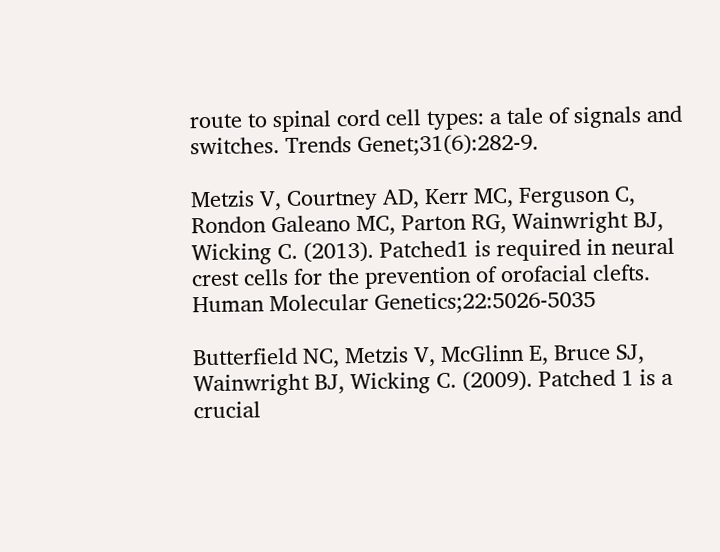route to spinal cord cell types: a tale of signals and switches. Trends Genet;31(6):282-9.

Metzis V, Courtney AD, Kerr MC, Ferguson C, Rondon Galeano MC, Parton RG, Wainwright BJ, Wicking C. (2013). Patched1 is required in neural crest cells for the prevention of orofacial clefts. Human Molecular Genetics;22:5026-5035

Butterfield NC, Metzis V, McGlinn E, Bruce SJ, Wainwright BJ, Wicking C. (2009). Patched 1 is a crucial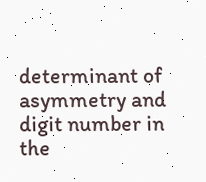determinant of asymmetry and digit number in the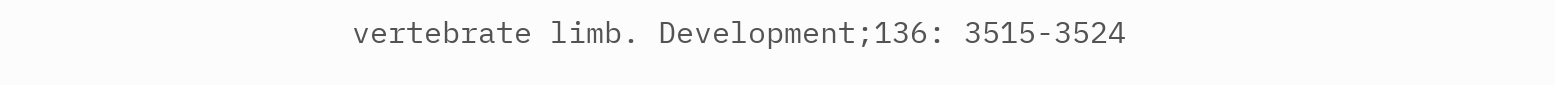vertebrate limb. Development;136: 3515-3524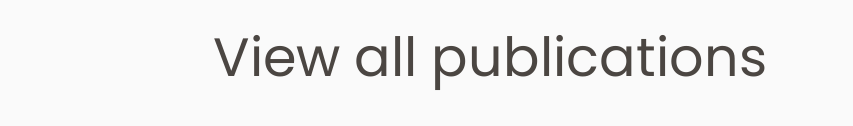View all publications